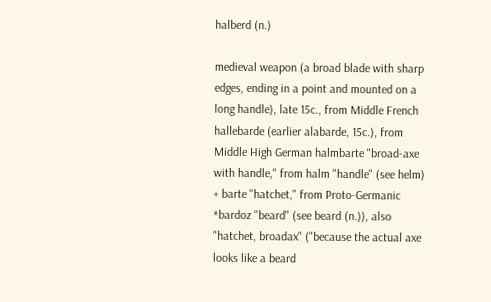halberd (n.)

medieval weapon (a broad blade with sharp edges, ending in a point and mounted on a long handle), late 15c., from Middle French hallebarde (earlier alabarde, 15c.), from Middle High German halmbarte "broad-axe with handle," from halm "handle" (see helm) + barte "hatchet," from Proto-Germanic *bardoz "beard" (see beard (n.)), also "hatchet, broadax" ("because the actual axe looks like a beard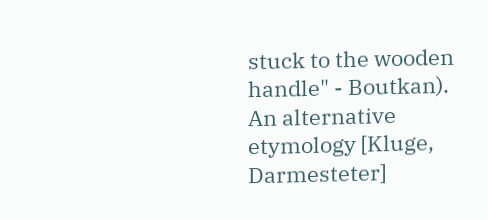stuck to the wooden handle" - Boutkan). An alternative etymology [Kluge, Darmesteter]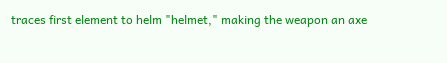traces first element to helm "helmet," making the weapon an axe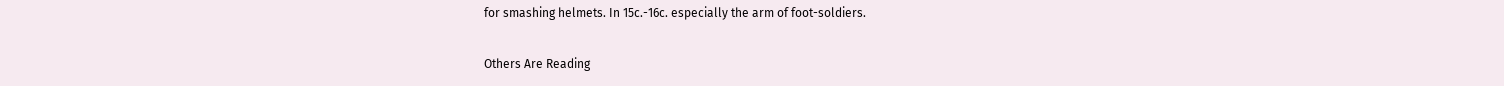for smashing helmets. In 15c.-16c. especially the arm of foot-soldiers.

Others Are Reading